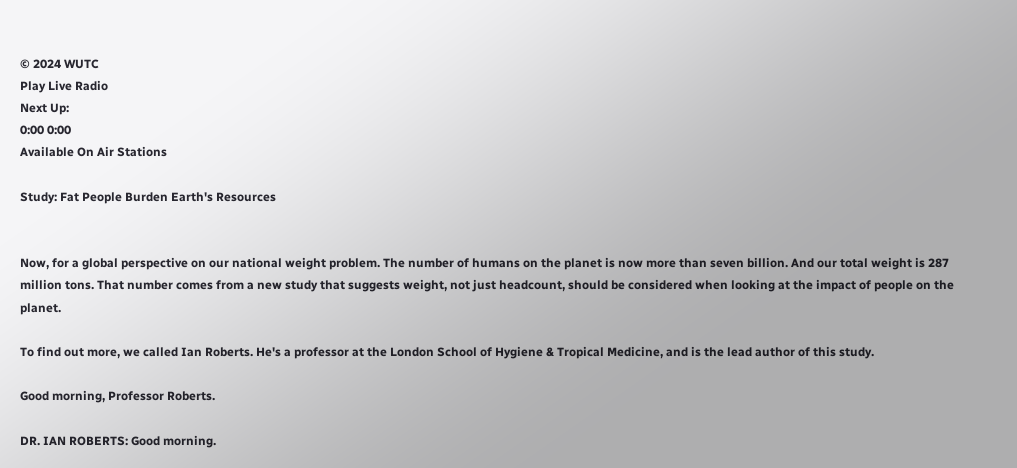© 2024 WUTC
Play Live Radio
Next Up:
0:00 0:00
Available On Air Stations

Study: Fat People Burden Earth's Resources


Now, for a global perspective on our national weight problem. The number of humans on the planet is now more than seven billion. And our total weight is 287 million tons. That number comes from a new study that suggests weight, not just headcount, should be considered when looking at the impact of people on the planet.

To find out more, we called Ian Roberts. He's a professor at the London School of Hygiene & Tropical Medicine, and is the lead author of this study.

Good morning, Professor Roberts.

DR. IAN ROBERTS: Good morning.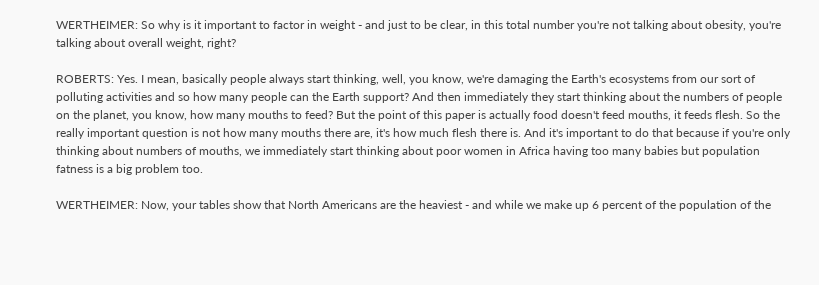WERTHEIMER: So why is it important to factor in weight - and just to be clear, in this total number you're not talking about obesity, you're talking about overall weight, right?

ROBERTS: Yes. I mean, basically people always start thinking, well, you know, we're damaging the Earth's ecosystems from our sort of polluting activities and so how many people can the Earth support? And then immediately they start thinking about the numbers of people on the planet, you know, how many mouths to feed? But the point of this paper is actually food doesn't feed mouths, it feeds flesh. So the really important question is not how many mouths there are, it's how much flesh there is. And it's important to do that because if you're only thinking about numbers of mouths, we immediately start thinking about poor women in Africa having too many babies but population fatness is a big problem too.

WERTHEIMER: Now, your tables show that North Americans are the heaviest - and while we make up 6 percent of the population of the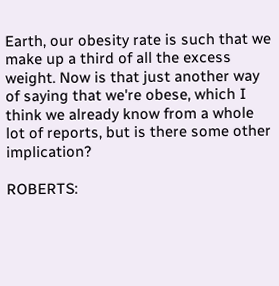Earth, our obesity rate is such that we make up a third of all the excess weight. Now is that just another way of saying that we're obese, which I think we already know from a whole lot of reports, but is there some other implication?

ROBERTS: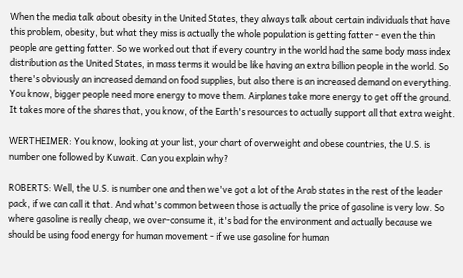When the media talk about obesity in the United States, they always talk about certain individuals that have this problem, obesity, but what they miss is actually the whole population is getting fatter - even the thin people are getting fatter. So we worked out that if every country in the world had the same body mass index distribution as the United States, in mass terms it would be like having an extra billion people in the world. So there's obviously an increased demand on food supplies, but also there is an increased demand on everything. You know, bigger people need more energy to move them. Airplanes take more energy to get off the ground. It takes more of the shares that, you know, of the Earth's resources to actually support all that extra weight.

WERTHEIMER: You know, looking at your list, your chart of overweight and obese countries, the U.S. is number one followed by Kuwait. Can you explain why?

ROBERTS: Well, the U.S. is number one and then we've got a lot of the Arab states in the rest of the leader pack, if we can call it that. And what's common between those is actually the price of gasoline is very low. So where gasoline is really cheap, we over-consume it, it's bad for the environment and actually because we should be using food energy for human movement - if we use gasoline for human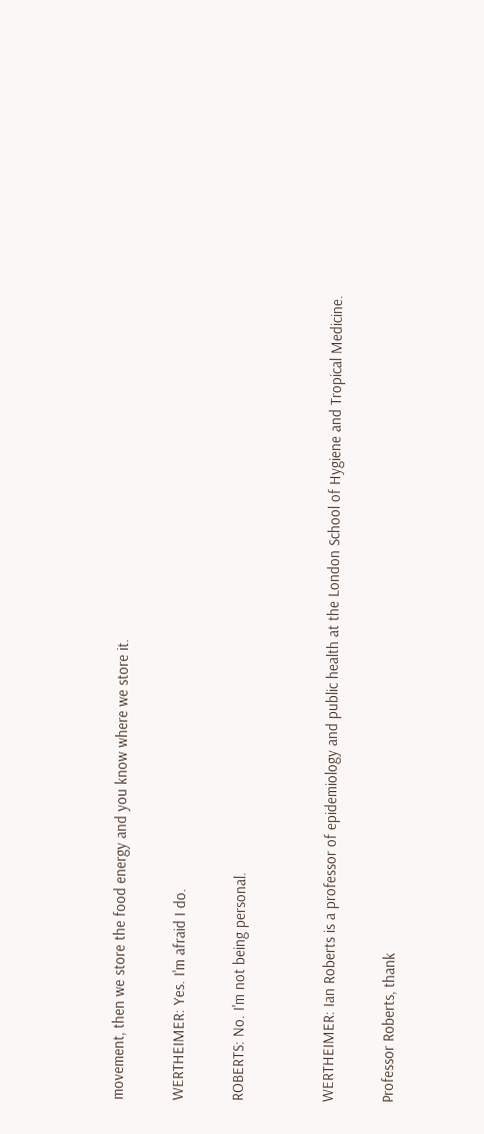movement, then we store the food energy and you know where we store it.

WERTHEIMER: Yes. I'm afraid I do.

ROBERTS: No. I'm not being personal.


WERTHEIMER: Ian Roberts is a professor of epidemiology and public health at the London School of Hygiene and Tropical Medicine.

Professor Roberts, thank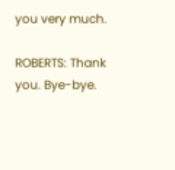you very much.

ROBERTS: Thank you. Bye-bye.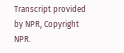Transcript provided by NPR, Copyright NPR.